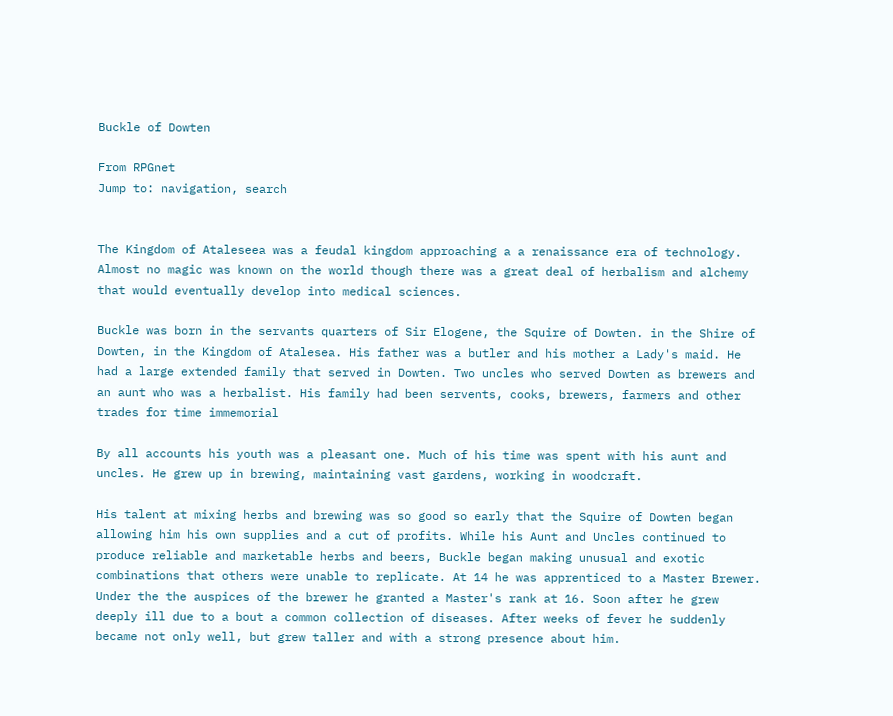Buckle of Dowten

From RPGnet
Jump to: navigation, search


The Kingdom of Ataleseea was a feudal kingdom approaching a a renaissance era of technology. Almost no magic was known on the world though there was a great deal of herbalism and alchemy that would eventually develop into medical sciences.

Buckle was born in the servants quarters of Sir Elogene, the Squire of Dowten. in the Shire of Dowten, in the Kingdom of Atalesea. His father was a butler and his mother a Lady's maid. He had a large extended family that served in Dowten. Two uncles who served Dowten as brewers and an aunt who was a herbalist. His family had been servents, cooks, brewers, farmers and other trades for time immemorial

By all accounts his youth was a pleasant one. Much of his time was spent with his aunt and uncles. He grew up in brewing, maintaining vast gardens, working in woodcraft.

His talent at mixing herbs and brewing was so good so early that the Squire of Dowten began allowing him his own supplies and a cut of profits. While his Aunt and Uncles continued to produce reliable and marketable herbs and beers, Buckle began making unusual and exotic combinations that others were unable to replicate. At 14 he was apprenticed to a Master Brewer. Under the the auspices of the brewer he granted a Master's rank at 16. Soon after he grew deeply ill due to a bout a common collection of diseases. After weeks of fever he suddenly became not only well, but grew taller and with a strong presence about him.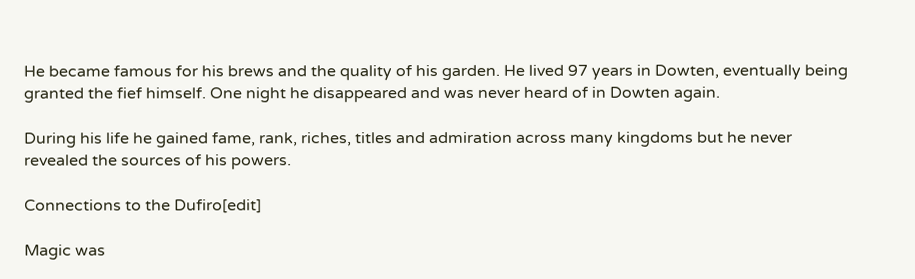He became famous for his brews and the quality of his garden. He lived 97 years in Dowten, eventually being granted the fief himself. One night he disappeared and was never heard of in Dowten again.

During his life he gained fame, rank, riches, titles and admiration across many kingdoms but he never revealed the sources of his powers.

Connections to the Dufiro[edit]

Magic was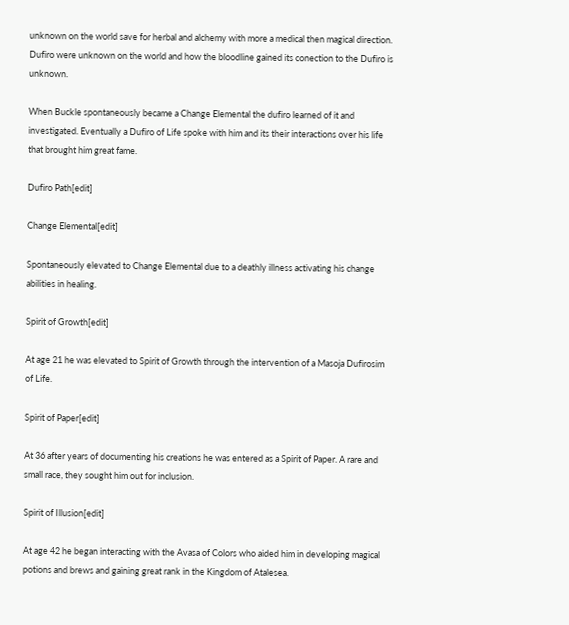unknown on the world save for herbal and alchemy with more a medical then magical direction. Dufiro were unknown on the world and how the bloodline gained its conection to the Dufiro is unknown.

When Buckle spontaneously became a Change Elemental the dufiro learned of it and investigated. Eventually a Dufiro of Life spoke with him and its their interactions over his life that brought him great fame.

Dufiro Path[edit]

Change Elemental[edit]

Spontaneously elevated to Change Elemental due to a deathly illness activating his change abilities in healing.

Spirit of Growth[edit]

At age 21 he was elevated to Spirit of Growth through the intervention of a Masoja Dufirosim of Life.

Spirit of Paper[edit]

At 36 after years of documenting his creations he was entered as a Spirit of Paper. A rare and small race, they sought him out for inclusion.

Spirit of Illusion[edit]

At age 42 he began interacting with the Avasa of Colors who aided him in developing magical potions and brews and gaining great rank in the Kingdom of Atalesea.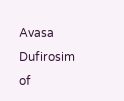Avasa Dufirosim of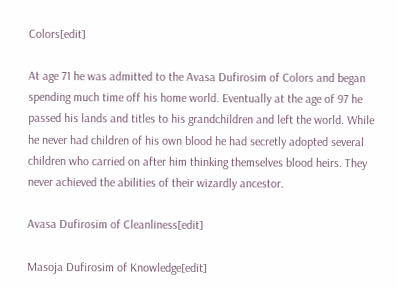Colors[edit]

At age 71 he was admitted to the Avasa Dufirosim of Colors and began spending much time off his home world. Eventually at the age of 97 he passed his lands and titles to his grandchildren and left the world. While he never had children of his own blood he had secretly adopted several children who carried on after him thinking themselves blood heirs. They never achieved the abilities of their wizardly ancestor.

Avasa Dufirosim of Cleanliness[edit]

Masoja Dufirosim of Knowledge[edit]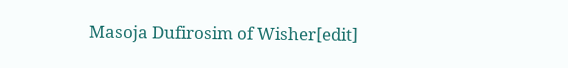Masoja Dufirosim of Wisher[edit]